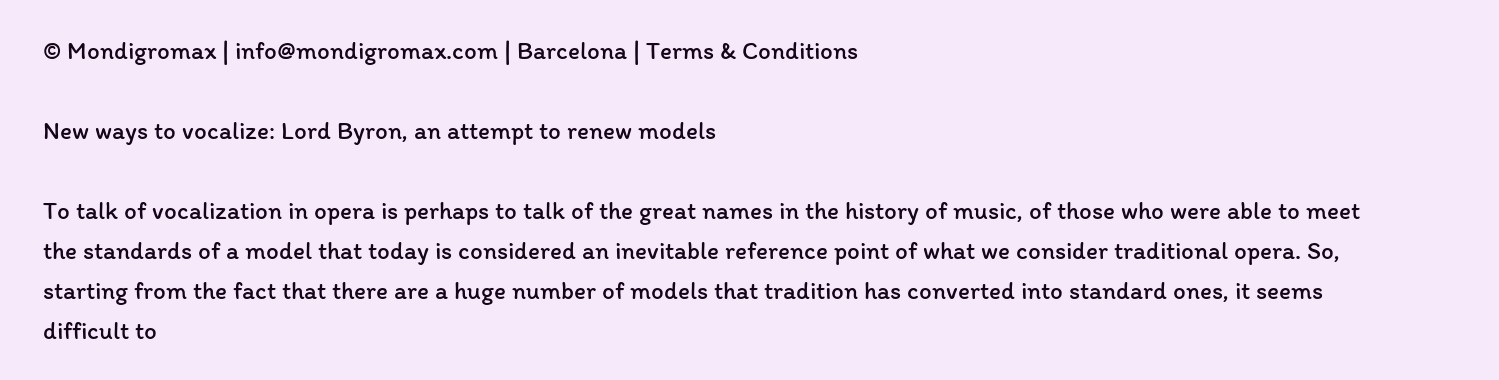© Mondigromax | info@mondigromax.com | Barcelona | Terms & Conditions

New ways to vocalize: Lord Byron, an attempt to renew models

To talk of vocalization in opera is perhaps to talk of the great names in the history of music, of those who were able to meet the standards of a model that today is considered an inevitable reference point of what we consider traditional opera. So, starting from the fact that there are a huge number of models that tradition has converted into standard ones, it seems difficult to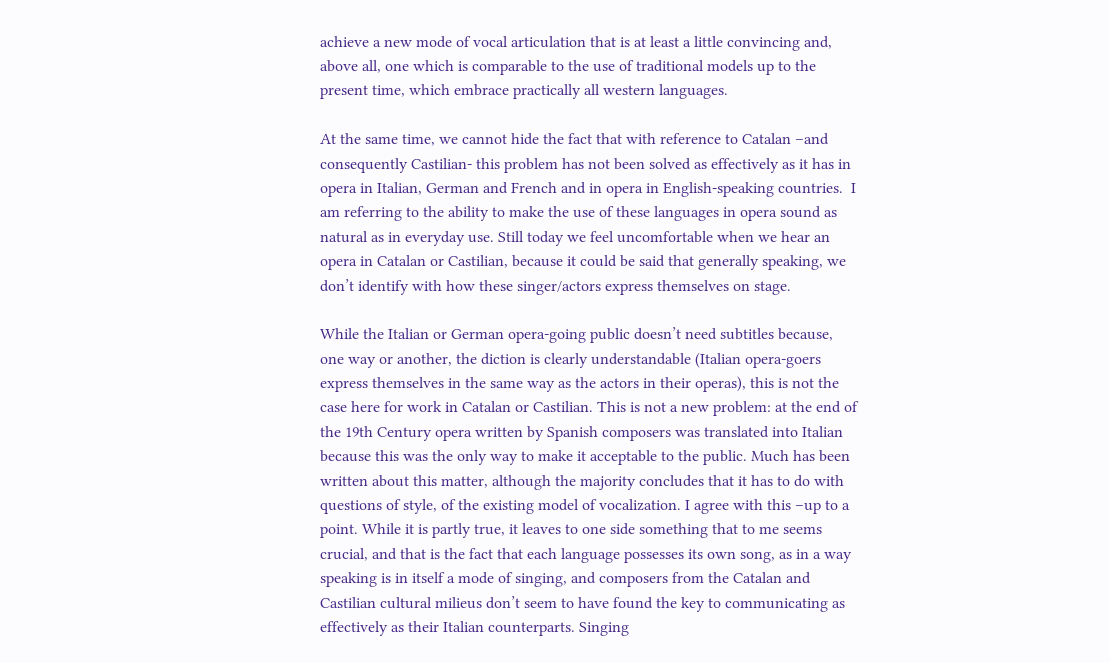achieve a new mode of vocal articulation that is at least a little convincing and, above all, one which is comparable to the use of traditional models up to the present time, which embrace practically all western languages.

At the same time, we cannot hide the fact that with reference to Catalan –and consequently Castilian- this problem has not been solved as effectively as it has in opera in Italian, German and French and in opera in English-speaking countries.  I am referring to the ability to make the use of these languages in opera sound as natural as in everyday use. Still today we feel uncomfortable when we hear an opera in Catalan or Castilian, because it could be said that generally speaking, we don’t identify with how these singer/actors express themselves on stage.

While the Italian or German opera-going public doesn’t need subtitles because, one way or another, the diction is clearly understandable (Italian opera-goers express themselves in the same way as the actors in their operas), this is not the case here for work in Catalan or Castilian. This is not a new problem: at the end of the 19th Century opera written by Spanish composers was translated into Italian because this was the only way to make it acceptable to the public. Much has been written about this matter, although the majority concludes that it has to do with questions of style, of the existing model of vocalization. I agree with this –up to a point. While it is partly true, it leaves to one side something that to me seems crucial, and that is the fact that each language possesses its own song, as in a way speaking is in itself a mode of singing, and composers from the Catalan and Castilian cultural milieus don’t seem to have found the key to communicating as effectively as their Italian counterparts. Singing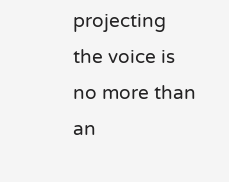projecting the voice is no more than an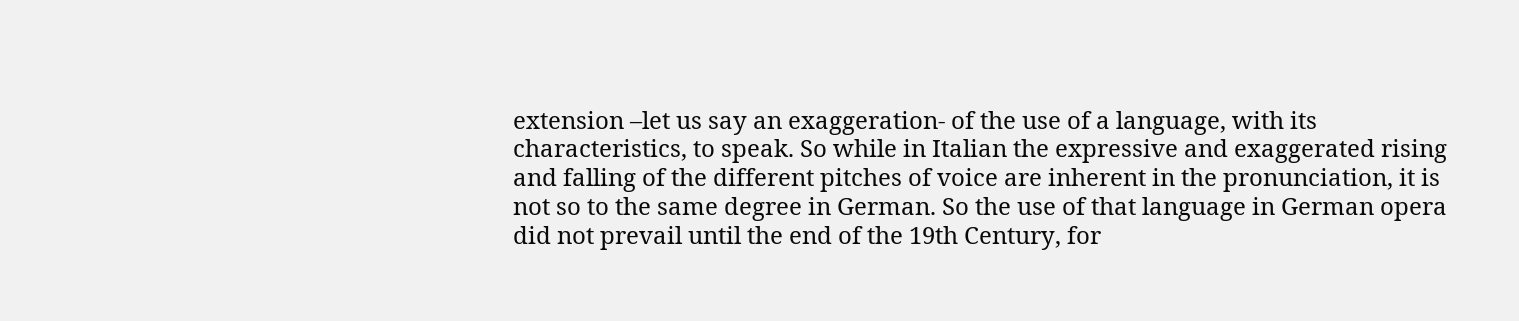extension –let us say an exaggeration- of the use of a language, with its characteristics, to speak. So while in Italian the expressive and exaggerated rising and falling of the different pitches of voice are inherent in the pronunciation, it is not so to the same degree in German. So the use of that language in German opera did not prevail until the end of the 19th Century, for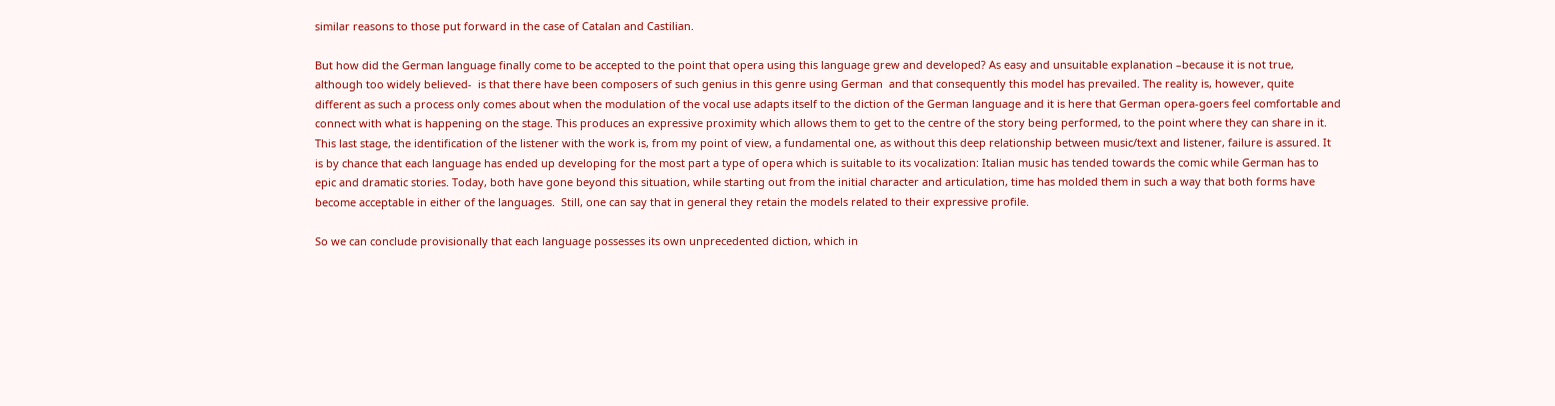similar reasons to those put forward in the case of Catalan and Castilian.

But how did the German language finally come to be accepted to the point that opera using this language grew and developed? As easy and unsuitable explanation –because it is not true, although too widely believed-  is that there have been composers of such genius in this genre using German  and that consequently this model has prevailed. The reality is, however, quite different as such a process only comes about when the modulation of the vocal use adapts itself to the diction of the German language and it is here that German opera-goers feel comfortable and connect with what is happening on the stage. This produces an expressive proximity which allows them to get to the centre of the story being performed, to the point where they can share in it. This last stage, the identification of the listener with the work is, from my point of view, a fundamental one, as without this deep relationship between music/text and listener, failure is assured. It is by chance that each language has ended up developing for the most part a type of opera which is suitable to its vocalization: Italian music has tended towards the comic while German has to epic and dramatic stories. Today, both have gone beyond this situation, while starting out from the initial character and articulation, time has molded them in such a way that both forms have become acceptable in either of the languages.  Still, one can say that in general they retain the models related to their expressive profile.

So we can conclude provisionally that each language possesses its own unprecedented diction, which in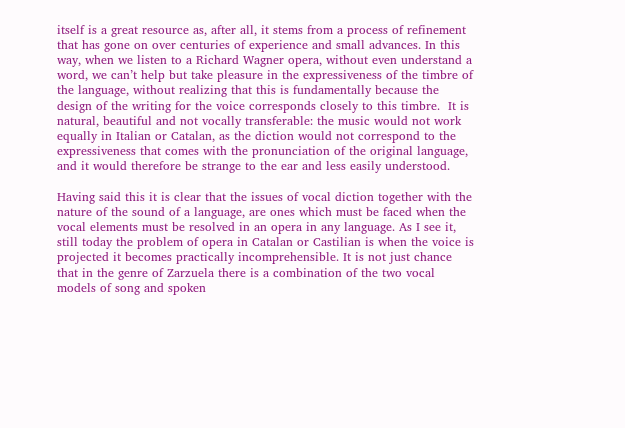itself is a great resource as, after all, it stems from a process of refinement that has gone on over centuries of experience and small advances. In this way, when we listen to a Richard Wagner opera, without even understand a word, we can’t help but take pleasure in the expressiveness of the timbre of the language, without realizing that this is fundamentally because the design of the writing for the voice corresponds closely to this timbre.  It is natural, beautiful and not vocally transferable: the music would not work equally in Italian or Catalan, as the diction would not correspond to the expressiveness that comes with the pronunciation of the original language, and it would therefore be strange to the ear and less easily understood.

Having said this it is clear that the issues of vocal diction together with the nature of the sound of a language, are ones which must be faced when the vocal elements must be resolved in an opera in any language. As I see it, still today the problem of opera in Catalan or Castilian is when the voice is projected it becomes practically incomprehensible. It is not just chance that in the genre of Zarzuela there is a combination of the two vocal models of song and spoken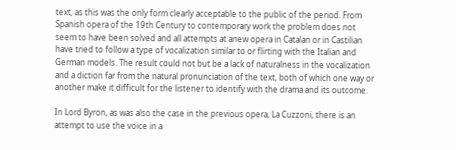text, as this was the only form clearly acceptable to the public of the period. From Spanish opera of the 19th Century to contemporary work the problem does not seem to have been solved and all attempts at anew opera in Catalan or in Castilian have tried to follow a type of vocalization similar to or flirting with the Italian and German models. The result could not but be a lack of naturalness in the vocalization and a diction far from the natural pronunciation of the text, both of which one way or another make it difficult for the listener to identify with the drama and its outcome.

In Lord Byron, as was also the case in the previous opera, La Cuzzoni, there is an attempt to use the voice in a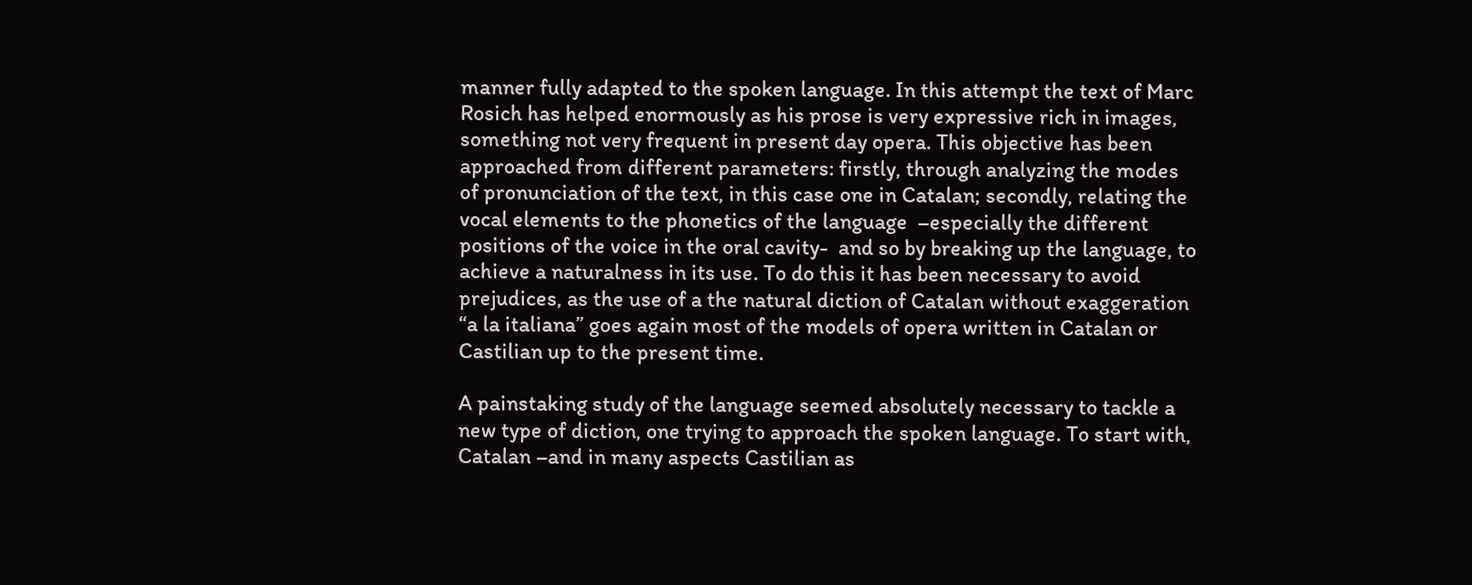manner fully adapted to the spoken language. In this attempt the text of Marc Rosich has helped enormously as his prose is very expressive rich in images, something not very frequent in present day opera. This objective has been approached from different parameters: firstly, through analyzing the modes of pronunciation of the text, in this case one in Catalan; secondly, relating the vocal elements to the phonetics of the language  –especially the different positions of the voice in the oral cavity-  and so by breaking up the language, to achieve a naturalness in its use. To do this it has been necessary to avoid prejudices, as the use of a the natural diction of Catalan without exaggeration “a la italiana” goes again most of the models of opera written in Catalan or Castilian up to the present time.

A painstaking study of the language seemed absolutely necessary to tackle a new type of diction, one trying to approach the spoken language. To start with, Catalan –and in many aspects Castilian as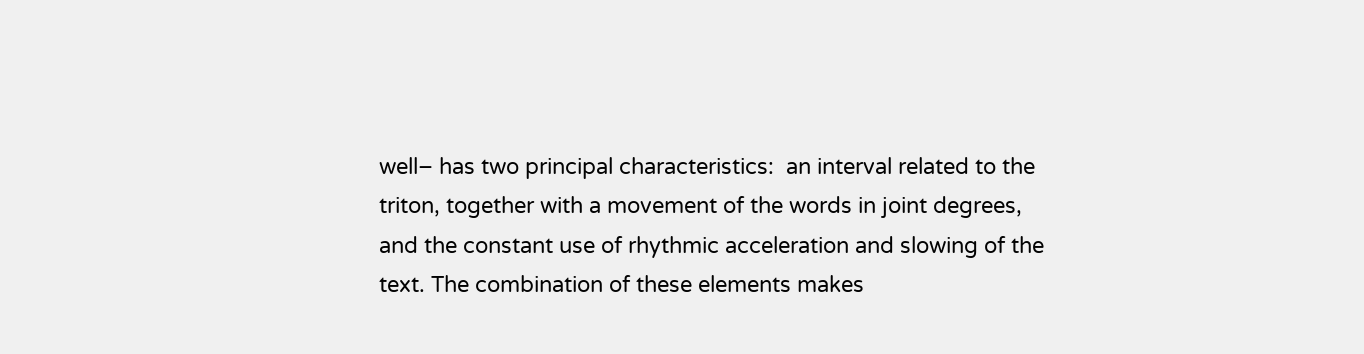well– has two principal characteristics:  an interval related to the triton, together with a movement of the words in joint degrees, and the constant use of rhythmic acceleration and slowing of the text. The combination of these elements makes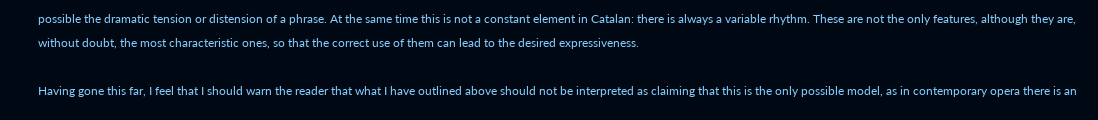possible the dramatic tension or distension of a phrase. At the same time this is not a constant element in Catalan: there is always a variable rhythm. These are not the only features, although they are, without doubt, the most characteristic ones, so that the correct use of them can lead to the desired expressiveness.

Having gone this far, I feel that I should warn the reader that what I have outlined above should not be interpreted as claiming that this is the only possible model, as in contemporary opera there is an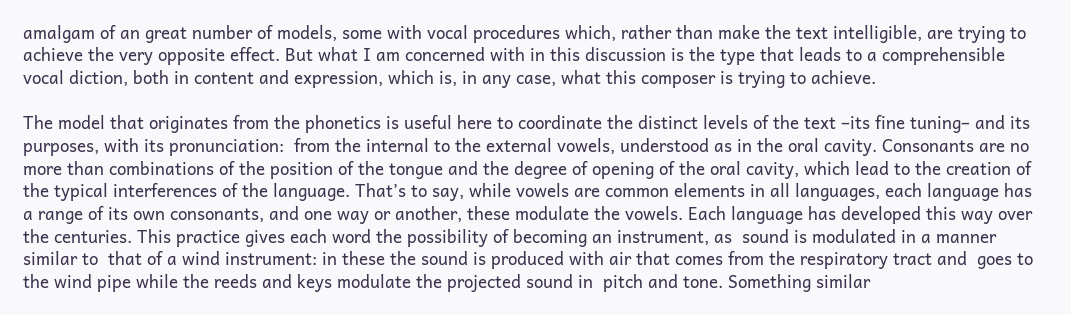amalgam of an great number of models, some with vocal procedures which, rather than make the text intelligible, are trying to achieve the very opposite effect. But what I am concerned with in this discussion is the type that leads to a comprehensible vocal diction, both in content and expression, which is, in any case, what this composer is trying to achieve.

The model that originates from the phonetics is useful here to coordinate the distinct levels of the text –its fine tuning– and its purposes, with its pronunciation:  from the internal to the external vowels, understood as in the oral cavity. Consonants are no more than combinations of the position of the tongue and the degree of opening of the oral cavity, which lead to the creation of the typical interferences of the language. That’s to say, while vowels are common elements in all languages, each language has a range of its own consonants, and one way or another, these modulate the vowels. Each language has developed this way over the centuries. This practice gives each word the possibility of becoming an instrument, as  sound is modulated in a manner similar to  that of a wind instrument: in these the sound is produced with air that comes from the respiratory tract and  goes to the wind pipe while the reeds and keys modulate the projected sound in  pitch and tone. Something similar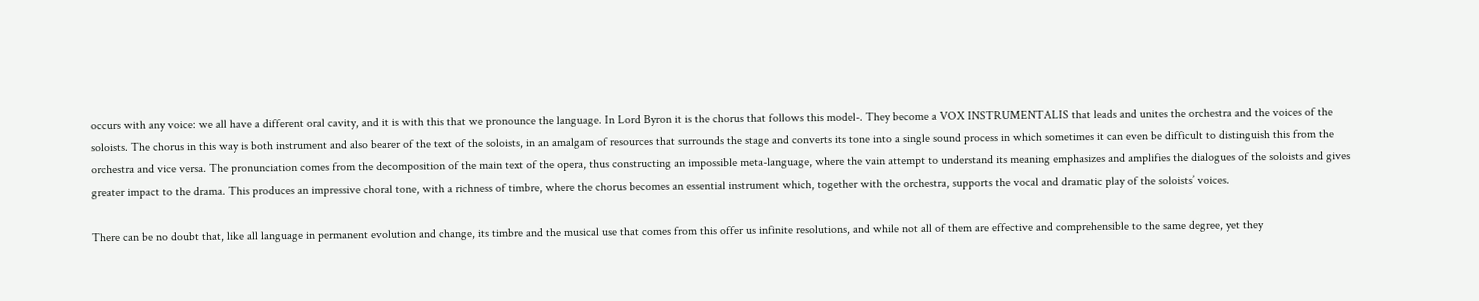occurs with any voice: we all have a different oral cavity, and it is with this that we pronounce the language. In Lord Byron it is the chorus that follows this model-. They become a VOX INSTRUMENTALIS that leads and unites the orchestra and the voices of the soloists. The chorus in this way is both instrument and also bearer of the text of the soloists, in an amalgam of resources that surrounds the stage and converts its tone into a single sound process in which sometimes it can even be difficult to distinguish this from the orchestra and vice versa. The pronunciation comes from the decomposition of the main text of the opera, thus constructing an impossible meta-language, where the vain attempt to understand its meaning emphasizes and amplifies the dialogues of the soloists and gives greater impact to the drama. This produces an impressive choral tone, with a richness of timbre, where the chorus becomes an essential instrument which, together with the orchestra, supports the vocal and dramatic play of the soloists’ voices.

There can be no doubt that, like all language in permanent evolution and change, its timbre and the musical use that comes from this offer us infinite resolutions, and while not all of them are effective and comprehensible to the same degree, yet they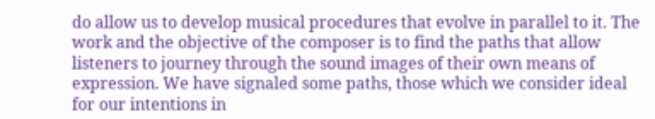do allow us to develop musical procedures that evolve in parallel to it. The work and the objective of the composer is to find the paths that allow listeners to journey through the sound images of their own means of expression. We have signaled some paths, those which we consider ideal for our intentions in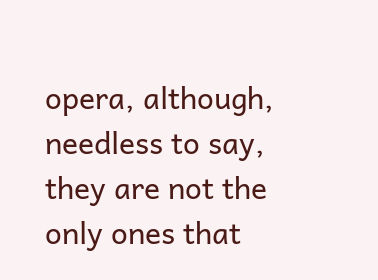opera, although, needless to say, they are not the only ones that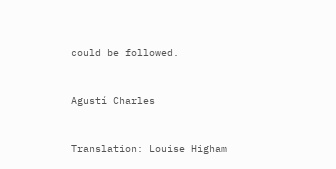could be followed.


Agustí Charles


Translation: Louise Higham